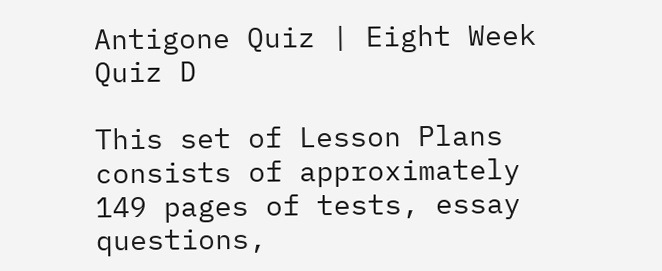Antigone Quiz | Eight Week Quiz D

This set of Lesson Plans consists of approximately 149 pages of tests, essay questions,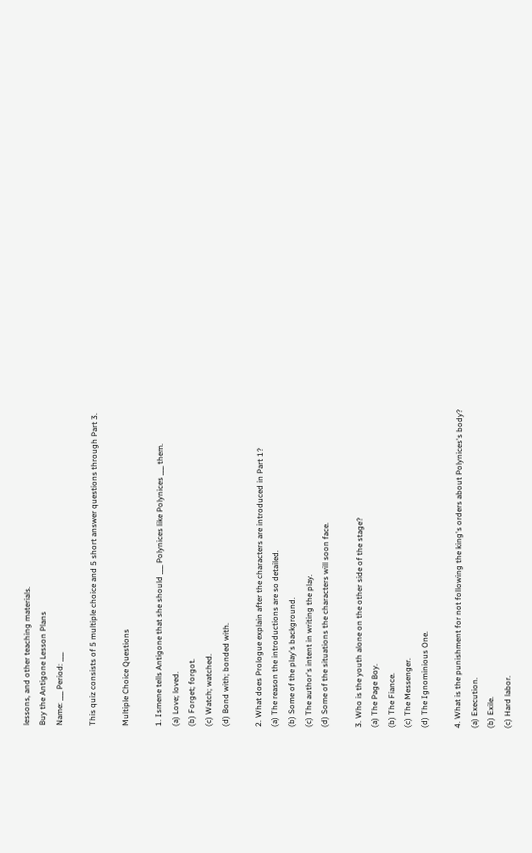lessons, and other teaching materials.
Buy the Antigone Lesson Plans
Name: ___ Period: ___

This quiz consists of 5 multiple choice and 5 short answer questions through Part 3.

Multiple Choice Questions

1. Ismene tells Antigone that she should ___ Polynices like Polynices ___ them.
(a) Love; loved.
(b) Forget; forgot.
(c) Watch; watched.
(d) Bond with; bonded with.

2. What does Prologue explain after the characters are introduced in Part 1?
(a) The reason the introductions are so detailed.
(b) Some of the play's background.
(c) The author's intent in writing the play.
(d) Some of the situations the characters will soon face.

3. Who is the youth alone on the other side of the stage?
(a) The Page Boy.
(b) The Fiance.
(c) The Messenger.
(d) The Ignominious One.

4. What is the punishment for not following the king's orders about Polynices's body?
(a) Execution.
(b) Exile.
(c) Hard labor.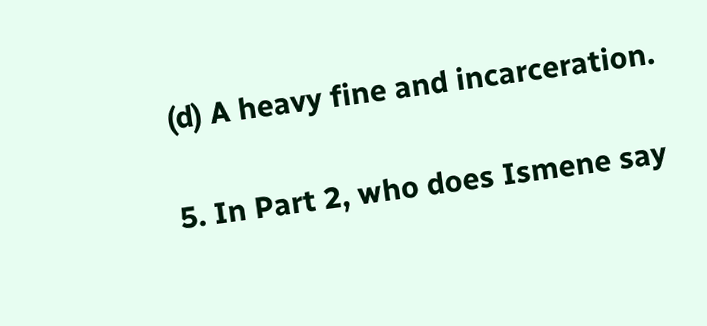(d) A heavy fine and incarceration.

5. In Part 2, who does Ismene say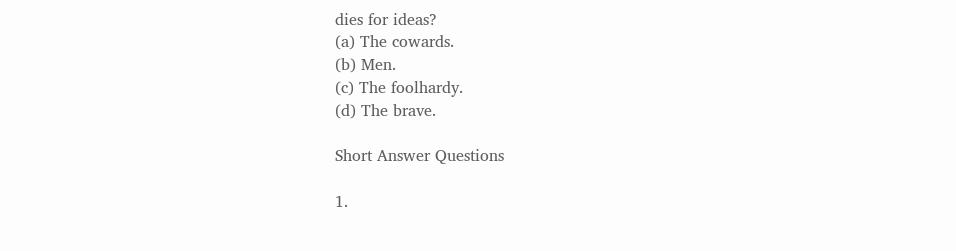dies for ideas?
(a) The cowards.
(b) Men.
(c) The foolhardy.
(d) The brave.

Short Answer Questions

1.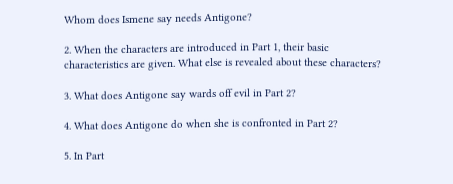Whom does Ismene say needs Antigone?

2. When the characters are introduced in Part 1, their basic characteristics are given. What else is revealed about these characters?

3. What does Antigone say wards off evil in Part 2?

4. What does Antigone do when she is confronted in Part 2?

5. In Part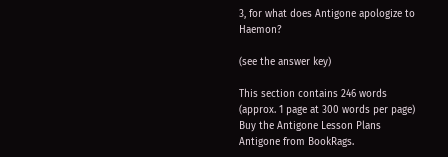3, for what does Antigone apologize to Haemon?

(see the answer key)

This section contains 246 words
(approx. 1 page at 300 words per page)
Buy the Antigone Lesson Plans
Antigone from BookRags.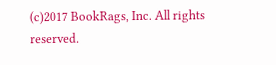(c)2017 BookRags, Inc. All rights reserved.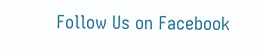Follow Us on Facebook